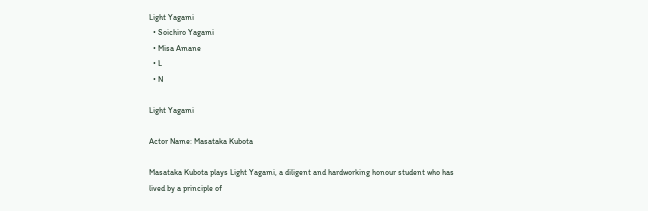Light Yagami
  • Soichiro Yagami
  • Misa Amane
  • L
  • N

Light Yagami

Actor Name: Masataka Kubota

Masataka Kubota plays Light Yagami, a diligent and hardworking honour student who has lived by a principle of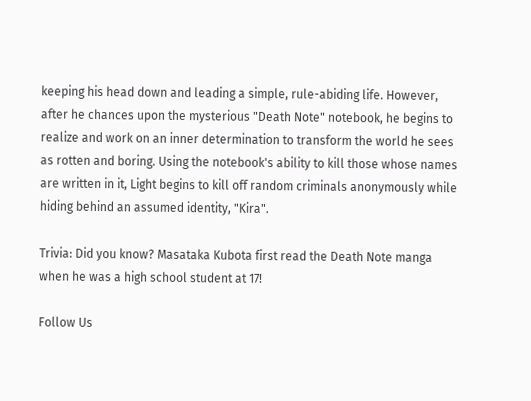keeping his head down and leading a simple, rule-abiding life. However, after he chances upon the mysterious "Death Note" notebook, he begins to realize and work on an inner determination to transform the world he sees as rotten and boring. Using the notebook's ability to kill those whose names are written in it, Light begins to kill off random criminals anonymously while hiding behind an assumed identity, "Kira".

Trivia: Did you know? Masataka Kubota first read the Death Note manga when he was a high school student at 17!

Follow Us